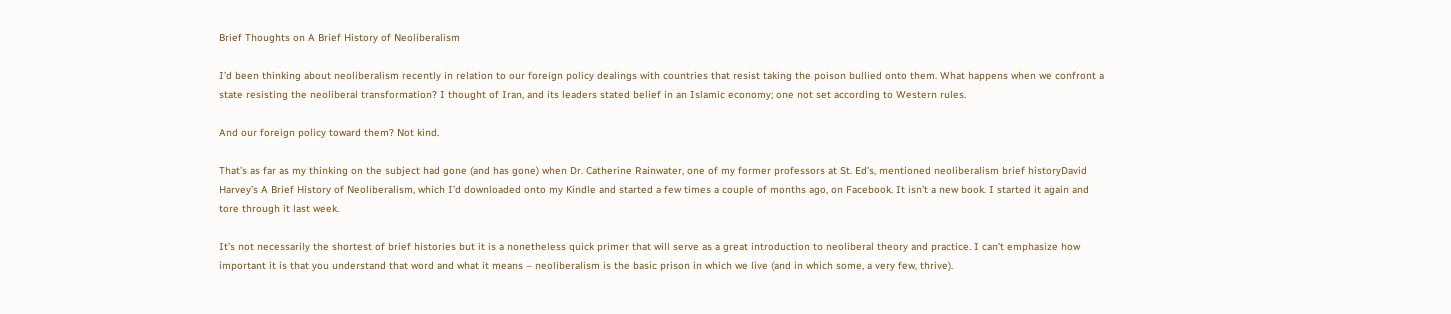Brief Thoughts on A Brief History of Neoliberalism

I’d been thinking about neoliberalism recently in relation to our foreign policy dealings with countries that resist taking the poison bullied onto them. What happens when we confront a state resisting the neoliberal transformation? I thought of Iran, and its leaders stated belief in an Islamic economy; one not set according to Western rules.

And our foreign policy toward them? Not kind.

That’s as far as my thinking on the subject had gone (and has gone) when Dr. Catherine Rainwater, one of my former professors at St. Ed’s, mentioned neoliberalism brief historyDavid Harvey’s A Brief History of Neoliberalism, which I’d downloaded onto my Kindle and started a few times a couple of months ago, on Facebook. It isn’t a new book. I started it again and tore through it last week.

It’s not necessarily the shortest of brief histories but it is a nonetheless quick primer that will serve as a great introduction to neoliberal theory and practice. I can’t emphasize how important it is that you understand that word and what it means – neoliberalism is the basic prison in which we live (and in which some, a very few, thrive).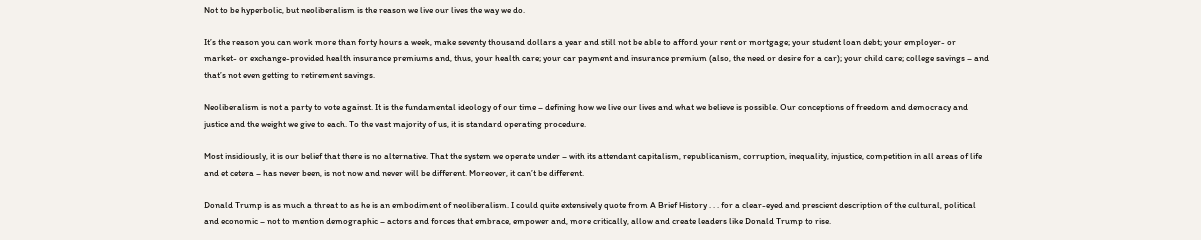Not to be hyperbolic, but neoliberalism is the reason we live our lives the way we do.

It’s the reason you can work more than forty hours a week, make seventy thousand dollars a year and still not be able to afford your rent or mortgage; your student loan debt; your employer- or market- or exchange-provided health insurance premiums and, thus, your health care; your car payment and insurance premium (also, the need or desire for a car); your child care; college savings – and that’s not even getting to retirement savings.

Neoliberalism is not a party to vote against. It is the fundamental ideology of our time – defining how we live our lives and what we believe is possible. Our conceptions of freedom and democracy and justice and the weight we give to each. To the vast majority of us, it is standard operating procedure.

Most insidiously, it is our belief that there is no alternative. That the system we operate under – with its attendant capitalism, republicanism, corruption, inequality, injustice, competition in all areas of life and et cetera – has never been, is not now and never will be different. Moreover, it can’t be different.

Donald Trump is as much a threat to as he is an embodiment of neoliberalism. I could quite extensively quote from A Brief History . . . for a clear-eyed and prescient description of the cultural, political and economic – not to mention demographic – actors and forces that embrace, empower and, more critically, allow and create leaders like Donald Trump to rise.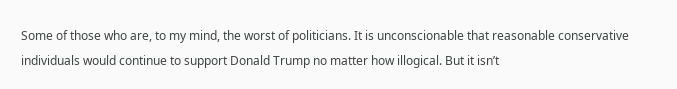Some of those who are, to my mind, the worst of politicians. It is unconscionable that reasonable conservative individuals would continue to support Donald Trump no matter how illogical. But it isn’t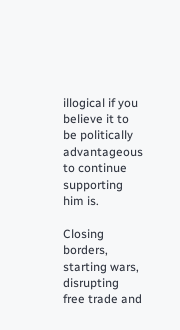illogical if you believe it to be politically advantageous to continue supporting him is.

Closing borders, starting wars, disrupting free trade and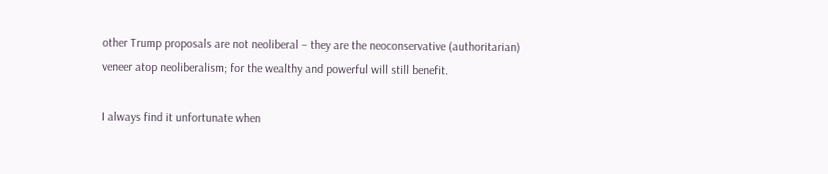other Trump proposals are not neoliberal – they are the neoconservative (authoritarian) veneer atop neoliberalism; for the wealthy and powerful will still benefit.

I always find it unfortunate when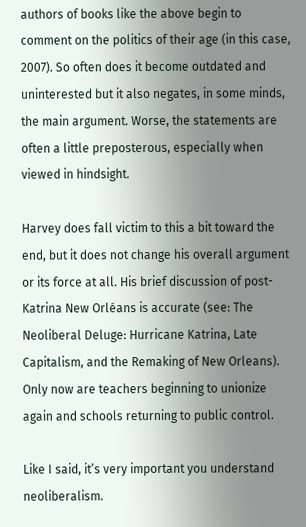authors of books like the above begin to comment on the politics of their age (in this case, 2007). So often does it become outdated and uninterested but it also negates, in some minds, the main argument. Worse, the statements are often a little preposterous, especially when viewed in hindsight.

Harvey does fall victim to this a bit toward the end, but it does not change his overall argument or its force at all. His brief discussion of post-Katrina New Orléans is accurate (see: The Neoliberal Deluge: Hurricane Katrina, Late Capitalism, and the Remaking of New Orleans). Only now are teachers beginning to unionize again and schools returning to public control.

Like I said, it’s very important you understand neoliberalism.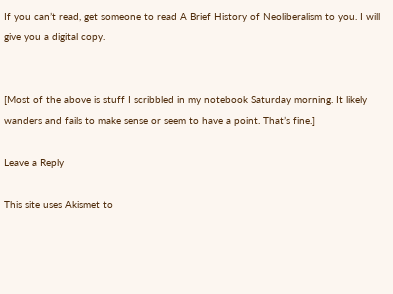If you can’t read, get someone to read A Brief History of Neoliberalism to you. I will give you a digital copy.


[Most of the above is stuff I scribbled in my notebook Saturday morning. It likely wanders and fails to make sense or seem to have a point. That’s fine.]

Leave a Reply

This site uses Akismet to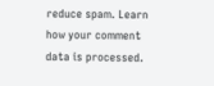reduce spam. Learn how your comment data is processed.